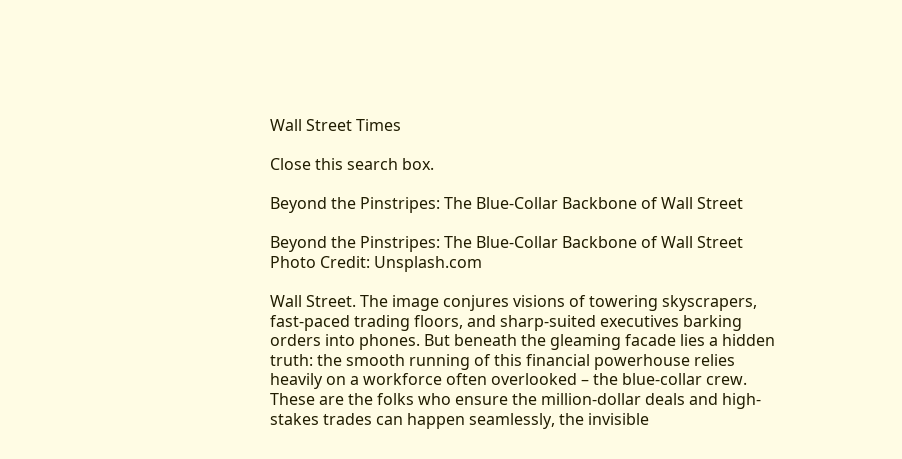Wall Street Times

Close this search box.

Beyond the Pinstripes: The Blue-Collar Backbone of Wall Street

Beyond the Pinstripes: The Blue-Collar Backbone of Wall Street
Photo Credit: Unsplash.com

Wall Street. The image conjures visions of towering skyscrapers, fast-paced trading floors, and sharp-suited executives barking orders into phones. But beneath the gleaming facade lies a hidden truth: the smooth running of this financial powerhouse relies heavily on a workforce often overlooked – the blue-collar crew. These are the folks who ensure the million-dollar deals and high-stakes trades can happen seamlessly, the invisible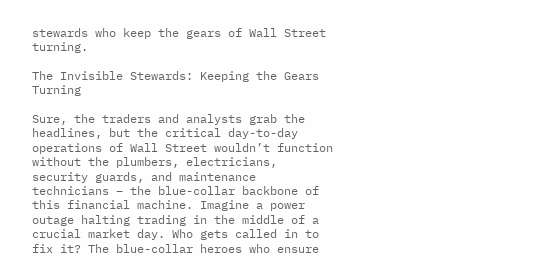stewards who keep the gears of Wall Street turning.

The Invisible Stewards: Keeping the Gears Turning

Sure, the traders and analysts grab the headlines, but the critical day-to-day operations of Wall Street wouldn’t function without the plumbers, electricians, security guards, and maintenance technicians – the blue-collar backbone of this financial machine. Imagine a power outage halting trading in the middle of a crucial market day. Who gets called in to fix it? The blue-collar heroes who ensure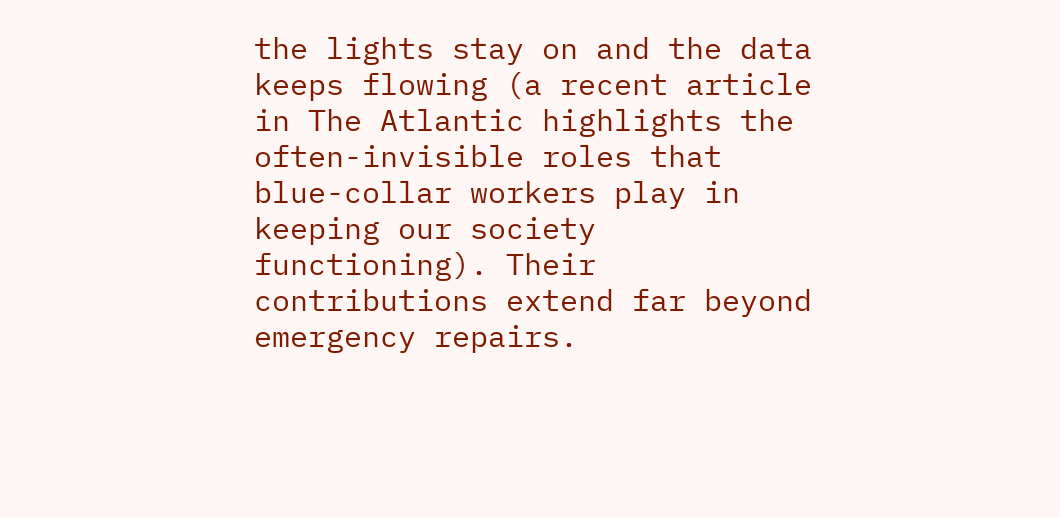the lights stay on and the data keeps flowing (a recent article in The Atlantic highlights the often-invisible roles that blue-collar workers play in keeping our society functioning). Their contributions extend far beyond emergency repairs.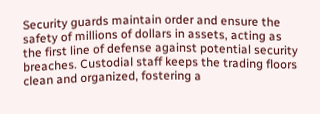Security guards maintain order and ensure the safety of millions of dollars in assets, acting as the first line of defense against potential security breaches. Custodial staff keeps the trading floors clean and organized, fostering a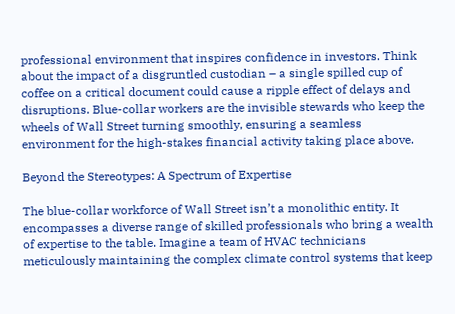professional environment that inspires confidence in investors. Think about the impact of a disgruntled custodian – a single spilled cup of coffee on a critical document could cause a ripple effect of delays and disruptions. Blue-collar workers are the invisible stewards who keep the wheels of Wall Street turning smoothly, ensuring a seamless environment for the high-stakes financial activity taking place above.

Beyond the Stereotypes: A Spectrum of Expertise

The blue-collar workforce of Wall Street isn’t a monolithic entity. It encompasses a diverse range of skilled professionals who bring a wealth of expertise to the table. Imagine a team of HVAC technicians meticulously maintaining the complex climate control systems that keep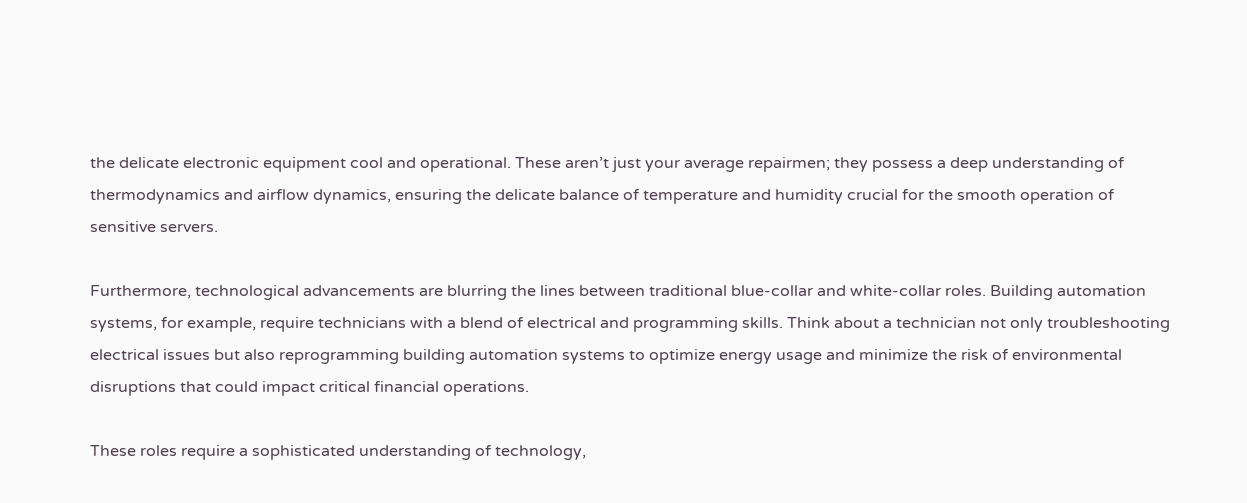the delicate electronic equipment cool and operational. These aren’t just your average repairmen; they possess a deep understanding of thermodynamics and airflow dynamics, ensuring the delicate balance of temperature and humidity crucial for the smooth operation of sensitive servers.

Furthermore, technological advancements are blurring the lines between traditional blue-collar and white-collar roles. Building automation systems, for example, require technicians with a blend of electrical and programming skills. Think about a technician not only troubleshooting electrical issues but also reprogramming building automation systems to optimize energy usage and minimize the risk of environmental disruptions that could impact critical financial operations.

These roles require a sophisticated understanding of technology,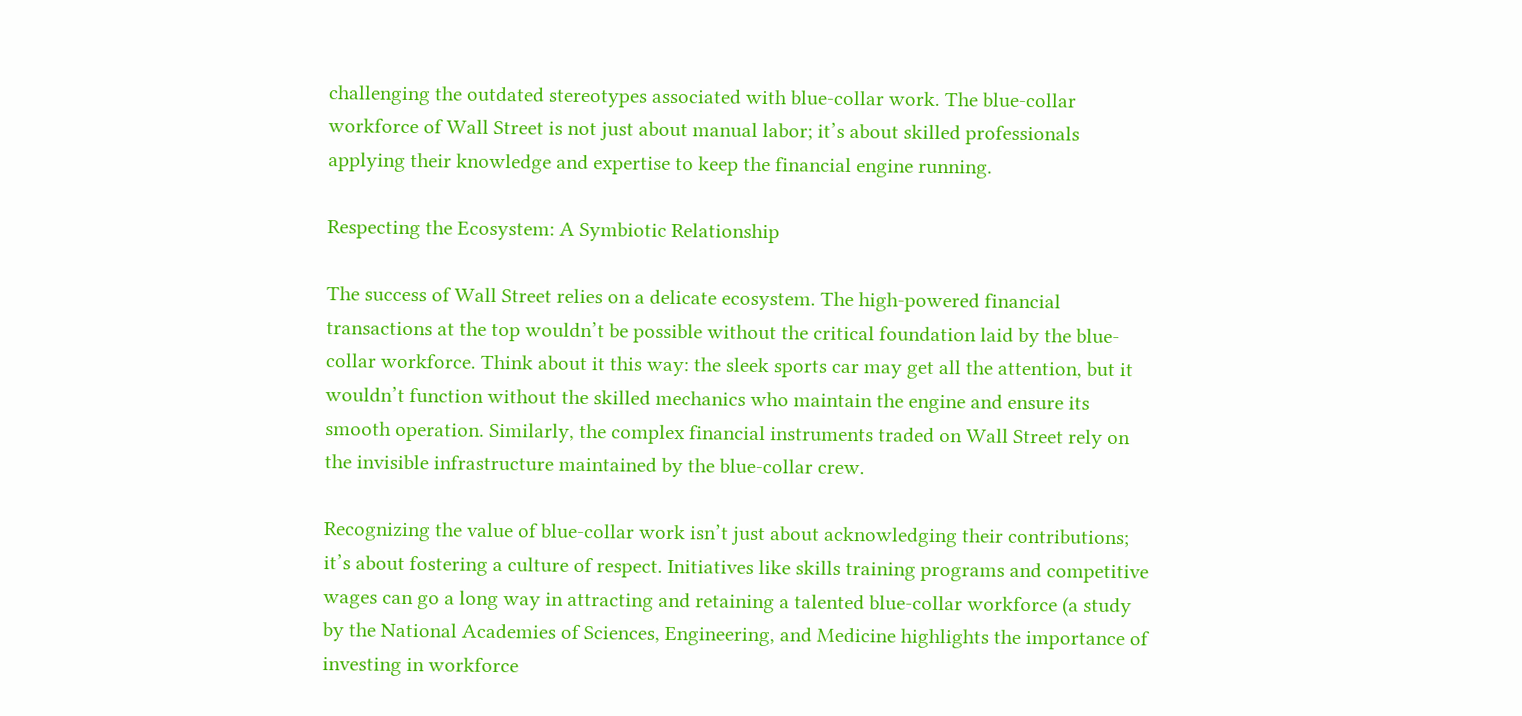challenging the outdated stereotypes associated with blue-collar work. The blue-collar workforce of Wall Street is not just about manual labor; it’s about skilled professionals applying their knowledge and expertise to keep the financial engine running.

Respecting the Ecosystem: A Symbiotic Relationship

The success of Wall Street relies on a delicate ecosystem. The high-powered financial transactions at the top wouldn’t be possible without the critical foundation laid by the blue-collar workforce. Think about it this way: the sleek sports car may get all the attention, but it wouldn’t function without the skilled mechanics who maintain the engine and ensure its smooth operation. Similarly, the complex financial instruments traded on Wall Street rely on the invisible infrastructure maintained by the blue-collar crew.

Recognizing the value of blue-collar work isn’t just about acknowledging their contributions; it’s about fostering a culture of respect. Initiatives like skills training programs and competitive wages can go a long way in attracting and retaining a talented blue-collar workforce (a study by the National Academies of Sciences, Engineering, and Medicine highlights the importance of investing in workforce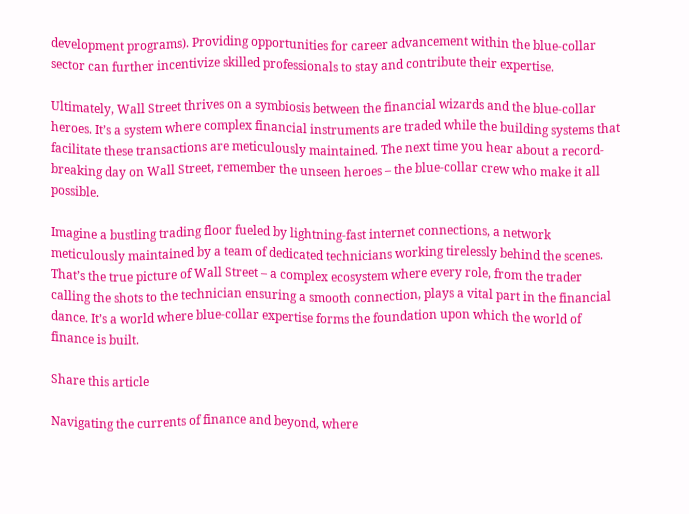development programs). Providing opportunities for career advancement within the blue-collar sector can further incentivize skilled professionals to stay and contribute their expertise.

Ultimately, Wall Street thrives on a symbiosis between the financial wizards and the blue-collar heroes. It’s a system where complex financial instruments are traded while the building systems that facilitate these transactions are meticulously maintained. The next time you hear about a record-breaking day on Wall Street, remember the unseen heroes – the blue-collar crew who make it all possible.

Imagine a bustling trading floor fueled by lightning-fast internet connections, a network meticulously maintained by a team of dedicated technicians working tirelessly behind the scenes. That’s the true picture of Wall Street – a complex ecosystem where every role, from the trader calling the shots to the technician ensuring a smooth connection, plays a vital part in the financial dance. It’s a world where blue-collar expertise forms the foundation upon which the world of finance is built.

Share this article

Navigating the currents of finance and beyond, where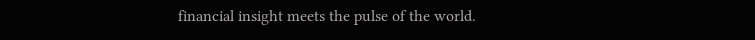financial insight meets the pulse of the world.